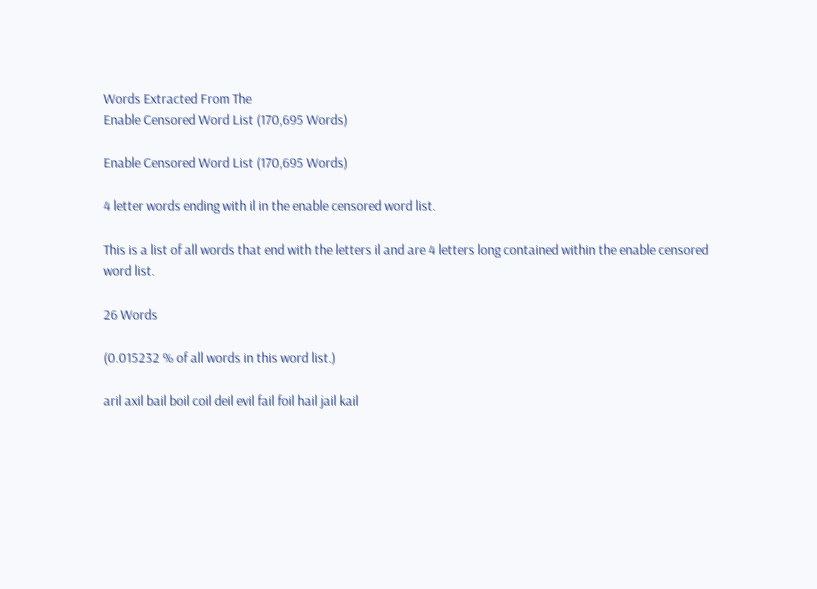Words Extracted From The
Enable Censored Word List (170,695 Words)

Enable Censored Word List (170,695 Words)

4 letter words ending with il in the enable censored word list.

This is a list of all words that end with the letters il and are 4 letters long contained within the enable censored word list.

26 Words

(0.015232 % of all words in this word list.)

aril axil bail boil coil deil evil fail foil hail jail kail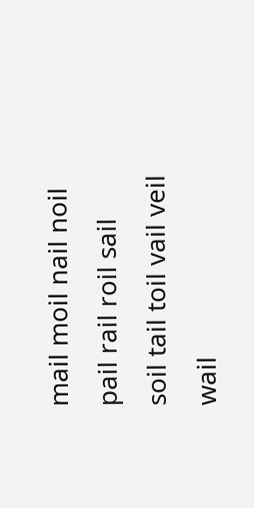mail moil nail noil pail rail roil sail soil tail toil vail veil wail